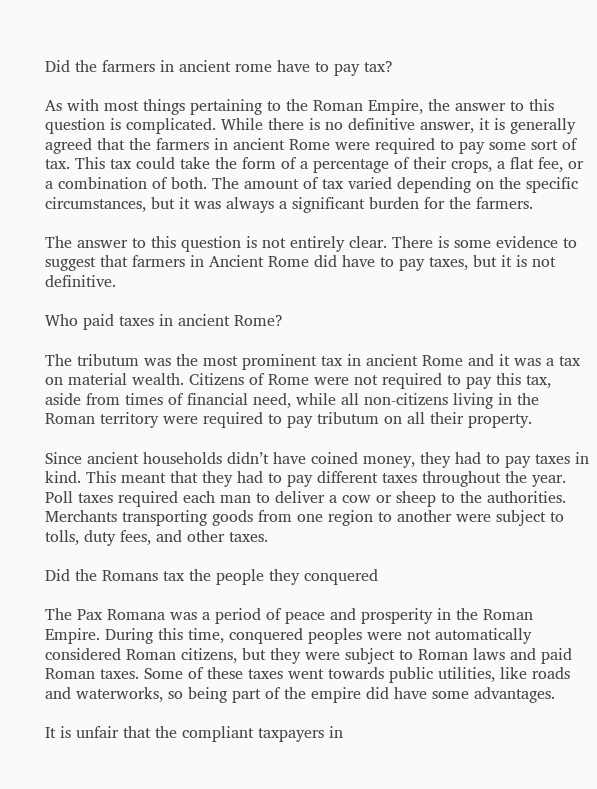Did the farmers in ancient rome have to pay tax?

As with most things pertaining to the Roman Empire, the answer to this question is complicated. While there is no definitive answer, it is generally agreed that the farmers in ancient Rome were required to pay some sort of tax. This tax could take the form of a percentage of their crops, a flat fee, or a combination of both. The amount of tax varied depending on the specific circumstances, but it was always a significant burden for the farmers.

The answer to this question is not entirely clear. There is some evidence to suggest that farmers in Ancient Rome did have to pay taxes, but it is not definitive.

Who paid taxes in ancient Rome?

The tributum was the most prominent tax in ancient Rome and it was a tax on material wealth. Citizens of Rome were not required to pay this tax, aside from times of financial need, while all non-citizens living in the Roman territory were required to pay tributum on all their property.

Since ancient households didn’t have coined money, they had to pay taxes in kind. This meant that they had to pay different taxes throughout the year. Poll taxes required each man to deliver a cow or sheep to the authorities. Merchants transporting goods from one region to another were subject to tolls, duty fees, and other taxes.

Did the Romans tax the people they conquered

The Pax Romana was a period of peace and prosperity in the Roman Empire. During this time, conquered peoples were not automatically considered Roman citizens, but they were subject to Roman laws and paid Roman taxes. Some of these taxes went towards public utilities, like roads and waterworks, so being part of the empire did have some advantages.

It is unfair that the compliant taxpayers in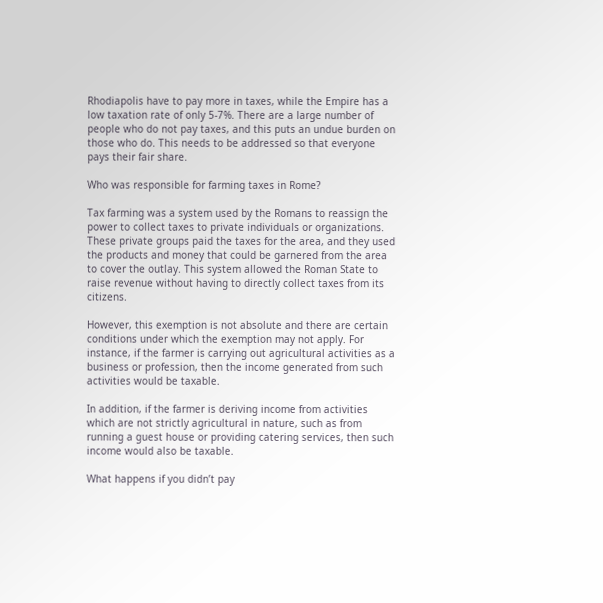Rhodiapolis have to pay more in taxes, while the Empire has a low taxation rate of only 5-7%. There are a large number of people who do not pay taxes, and this puts an undue burden on those who do. This needs to be addressed so that everyone pays their fair share.

Who was responsible for farming taxes in Rome?

Tax farming was a system used by the Romans to reassign the power to collect taxes to private individuals or organizations. These private groups paid the taxes for the area, and they used the products and money that could be garnered from the area to cover the outlay. This system allowed the Roman State to raise revenue without having to directly collect taxes from its citizens.

However, this exemption is not absolute and there are certain conditions under which the exemption may not apply. For instance, if the farmer is carrying out agricultural activities as a business or profession, then the income generated from such activities would be taxable.

In addition, if the farmer is deriving income from activities which are not strictly agricultural in nature, such as from running a guest house or providing catering services, then such income would also be taxable.

What happens if you didn’t pay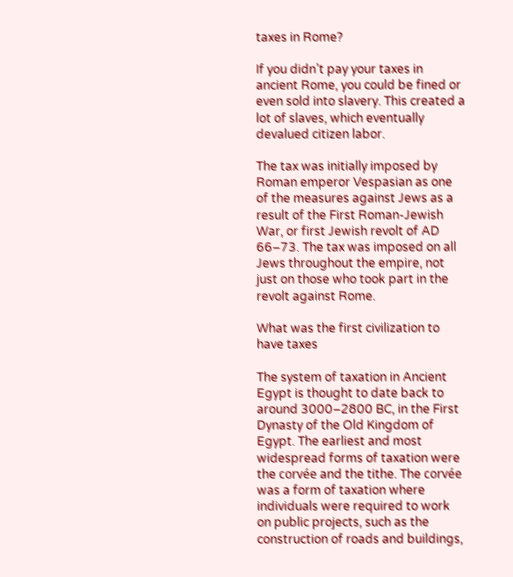taxes in Rome?

If you didn’t pay your taxes in ancient Rome, you could be fined or even sold into slavery. This created a lot of slaves, which eventually devalued citizen labor.

The tax was initially imposed by Roman emperor Vespasian as one of the measures against Jews as a result of the First Roman-Jewish War, or first Jewish revolt of AD 66–73. The tax was imposed on all Jews throughout the empire, not just on those who took part in the revolt against Rome.

What was the first civilization to have taxes

The system of taxation in Ancient Egypt is thought to date back to around 3000–2800 BC, in the First Dynasty of the Old Kingdom of Egypt. The earliest and most widespread forms of taxation were the corvée and the tithe. The corvée was a form of taxation where individuals were required to work on public projects, such as the construction of roads and buildings,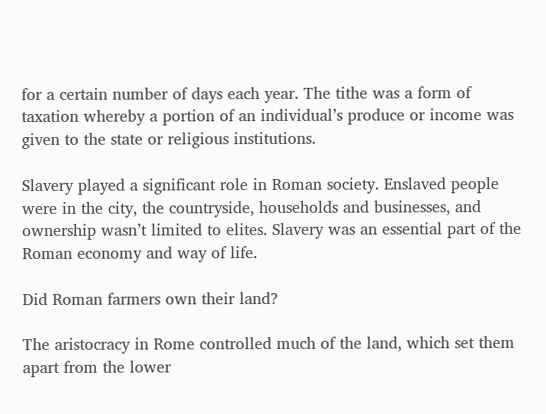for a certain number of days each year. The tithe was a form of taxation whereby a portion of an individual’s produce or income was given to the state or religious institutions.

Slavery played a significant role in Roman society. Enslaved people were in the city, the countryside, households and businesses, and ownership wasn’t limited to elites. Slavery was an essential part of the Roman economy and way of life.

Did Roman farmers own their land?

The aristocracy in Rome controlled much of the land, which set them apart from the lower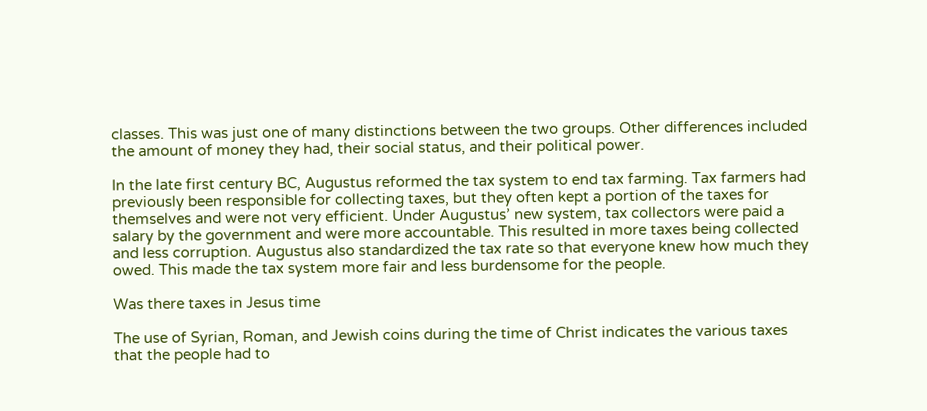classes. This was just one of many distinctions between the two groups. Other differences included the amount of money they had, their social status, and their political power.

In the late first century BC, Augustus reformed the tax system to end tax farming. Tax farmers had previously been responsible for collecting taxes, but they often kept a portion of the taxes for themselves and were not very efficient. Under Augustus’ new system, tax collectors were paid a salary by the government and were more accountable. This resulted in more taxes being collected and less corruption. Augustus also standardized the tax rate so that everyone knew how much they owed. This made the tax system more fair and less burdensome for the people.

Was there taxes in Jesus time

The use of Syrian, Roman, and Jewish coins during the time of Christ indicates the various taxes that the people had to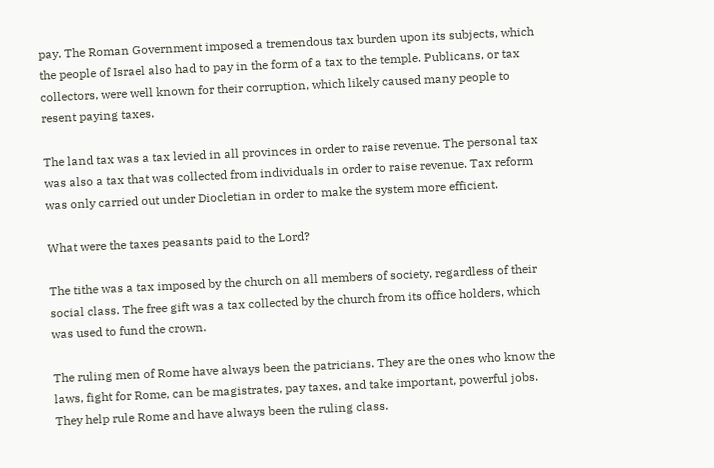pay. The Roman Government imposed a tremendous tax burden upon its subjects, which the people of Israel also had to pay in the form of a tax to the temple. Publicans, or tax collectors, were well known for their corruption, which likely caused many people to resent paying taxes.

The land tax was a tax levied in all provinces in order to raise revenue. The personal tax was also a tax that was collected from individuals in order to raise revenue. Tax reform was only carried out under Diocletian in order to make the system more efficient.

What were the taxes peasants paid to the Lord?

The tithe was a tax imposed by the church on all members of society, regardless of their social class. The free gift was a tax collected by the church from its office holders, which was used to fund the crown.

The ruling men of Rome have always been the patricians. They are the ones who know the laws, fight for Rome, can be magistrates, pay taxes, and take important, powerful jobs. They help rule Rome and have always been the ruling class.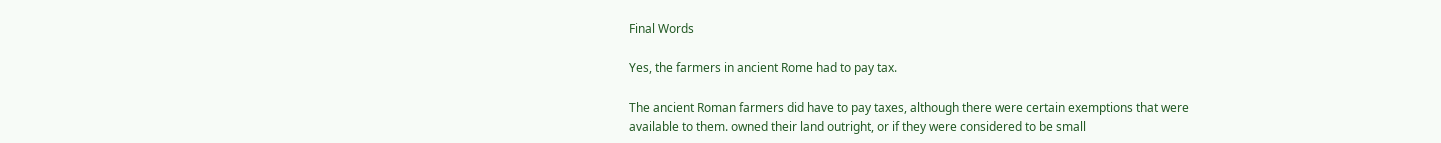Final Words

Yes, the farmers in ancient Rome had to pay tax.

The ancient Roman farmers did have to pay taxes, although there were certain exemptions that were available to them. owned their land outright, or if they were considered to be small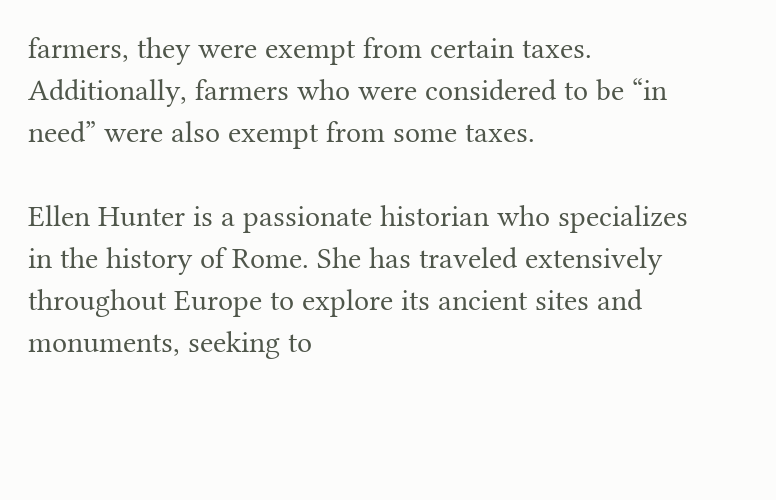farmers, they were exempt from certain taxes. Additionally, farmers who were considered to be “in need” were also exempt from some taxes.

Ellen Hunter is a passionate historian who specializes in the history of Rome. She has traveled extensively throughout Europe to explore its ancient sites and monuments, seeking to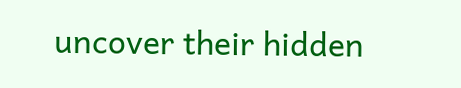uncover their hidden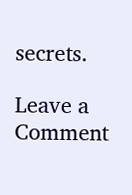secrets.

Leave a Comment